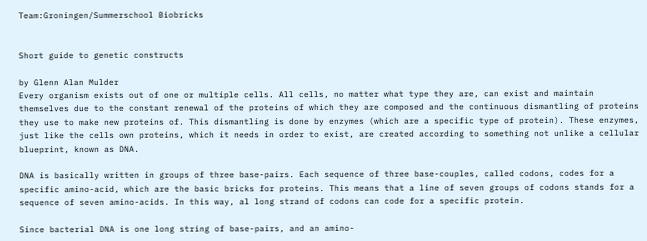Team:Groningen/Summerschool Biobricks


Short guide to genetic constructs

by Glenn Alan Mulder
Every organism exists out of one or multiple cells. All cells, no matter what type they are, can exist and maintain themselves due to the constant renewal of the proteins of which they are composed and the continuous dismantling of proteins they use to make new proteins of. This dismantling is done by enzymes (which are a specific type of protein). These enzymes, just like the cells own proteins, which it needs in order to exist, are created according to something not unlike a cellular blueprint, known as DNA.

DNA is basically written in groups of three base-pairs. Each sequence of three base-couples, called codons, codes for a specific amino-acid, which are the basic bricks for proteins. This means that a line of seven groups of codons stands for a sequence of seven amino-acids. In this way, al long strand of codons can code for a specific protein.

Since bacterial DNA is one long string of base-pairs, and an amino-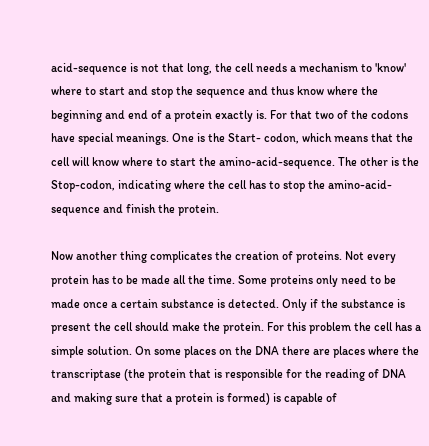acid-sequence is not that long, the cell needs a mechanism to 'know' where to start and stop the sequence and thus know where the beginning and end of a protein exactly is. For that two of the codons have special meanings. One is the Start- codon, which means that the cell will know where to start the amino-acid-sequence. The other is the Stop-codon, indicating where the cell has to stop the amino-acid-sequence and finish the protein.

Now another thing complicates the creation of proteins. Not every protein has to be made all the time. Some proteins only need to be made once a certain substance is detected. Only if the substance is present the cell should make the protein. For this problem the cell has a simple solution. On some places on the DNA there are places where the transcriptase (the protein that is responsible for the reading of DNA and making sure that a protein is formed) is capable of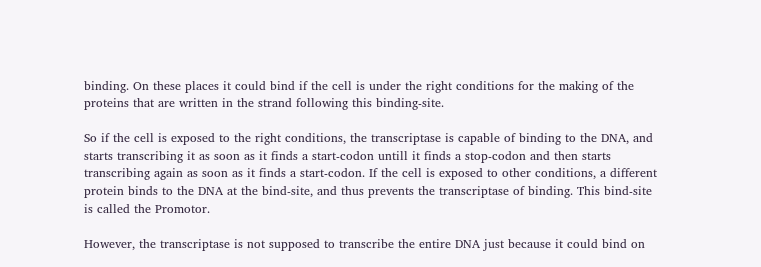binding. On these places it could bind if the cell is under the right conditions for the making of the proteins that are written in the strand following this binding-site.

So if the cell is exposed to the right conditions, the transcriptase is capable of binding to the DNA, and starts transcribing it as soon as it finds a start-codon untill it finds a stop-codon and then starts transcribing again as soon as it finds a start-codon. If the cell is exposed to other conditions, a different protein binds to the DNA at the bind-site, and thus prevents the transcriptase of binding. This bind-site is called the Promotor.

However, the transcriptase is not supposed to transcribe the entire DNA just because it could bind on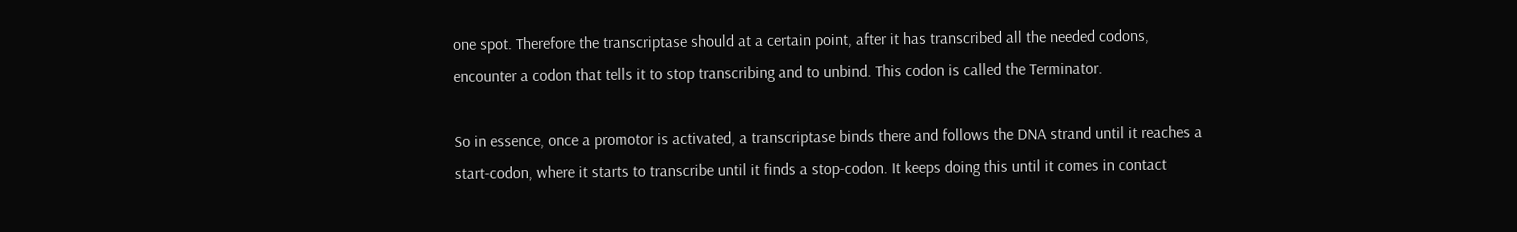one spot. Therefore the transcriptase should at a certain point, after it has transcribed all the needed codons, encounter a codon that tells it to stop transcribing and to unbind. This codon is called the Terminator.

So in essence, once a promotor is activated, a transcriptase binds there and follows the DNA strand until it reaches a start-codon, where it starts to transcribe until it finds a stop-codon. It keeps doing this until it comes in contact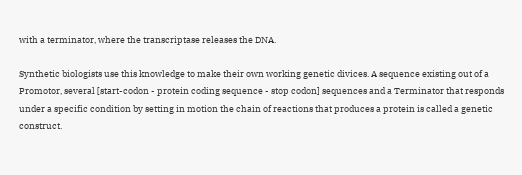with a terminator, where the transcriptase releases the DNA.

Synthetic biologists use this knowledge to make their own working genetic divices. A sequence existing out of a Promotor, several [start-codon - protein coding sequence - stop codon] sequences and a Terminator that responds under a specific condition by setting in motion the chain of reactions that produces a protein is called a genetic construct.